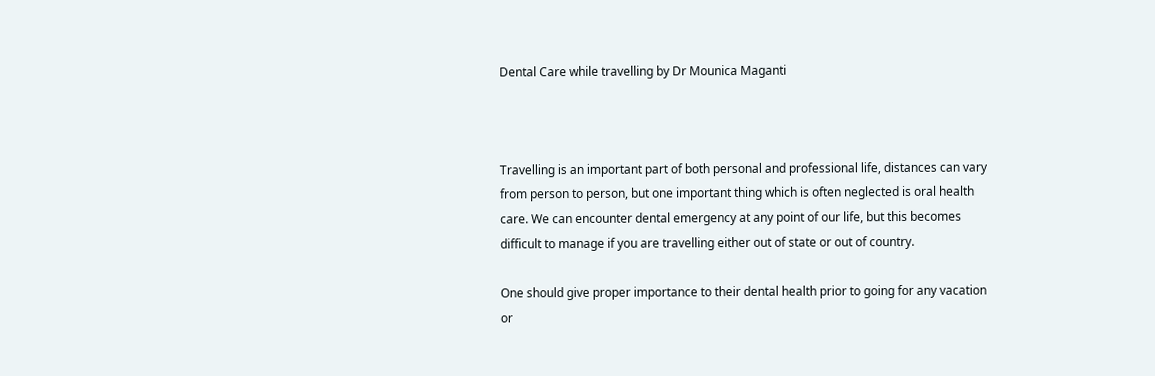Dental Care while travelling by Dr Mounica Maganti



Travelling is an important part of both personal and professional life, distances can vary from person to person, but one important thing which is often neglected is oral health care. We can encounter dental emergency at any point of our life, but this becomes difficult to manage if you are travelling either out of state or out of country.

One should give proper importance to their dental health prior to going for any vacation or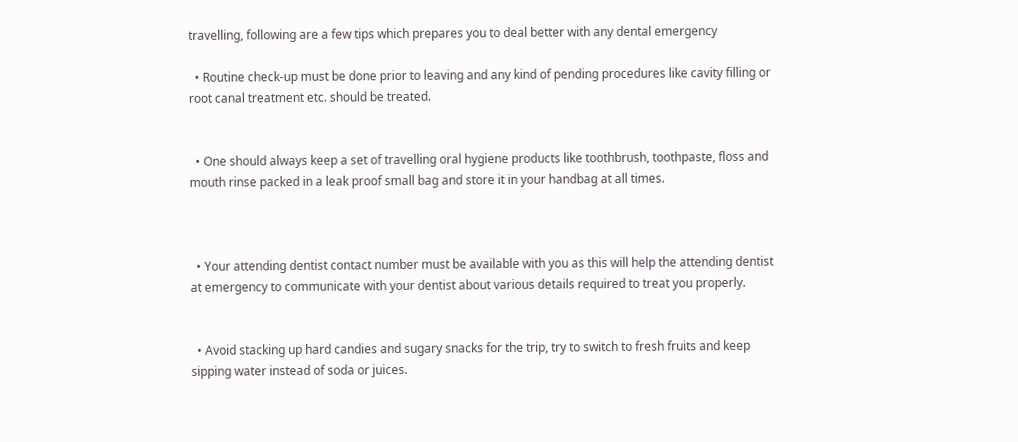travelling, following are a few tips which prepares you to deal better with any dental emergency

  • Routine check-up must be done prior to leaving and any kind of pending procedures like cavity filling or root canal treatment etc. should be treated.


  • One should always keep a set of travelling oral hygiene products like toothbrush, toothpaste, floss and mouth rinse packed in a leak proof small bag and store it in your handbag at all times.



  • Your attending dentist contact number must be available with you as this will help the attending dentist at emergency to communicate with your dentist about various details required to treat you properly.


  • Avoid stacking up hard candies and sugary snacks for the trip, try to switch to fresh fruits and keep sipping water instead of soda or juices.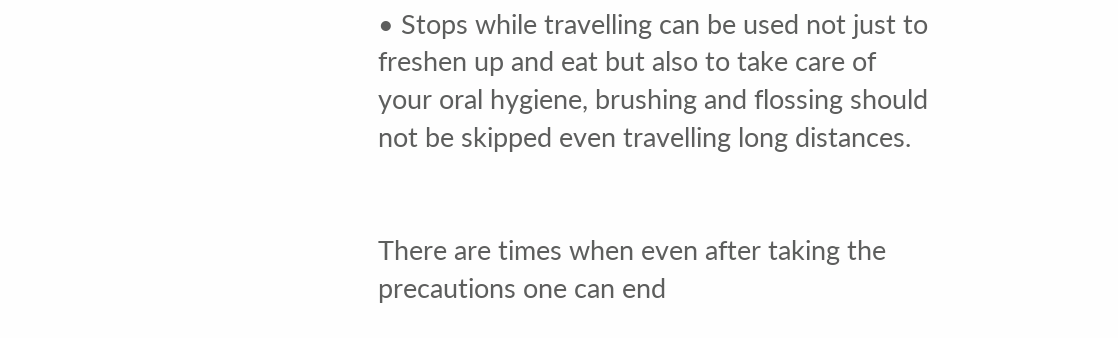• Stops while travelling can be used not just to freshen up and eat but also to take care of your oral hygiene, brushing and flossing should not be skipped even travelling long distances.


There are times when even after taking the precautions one can end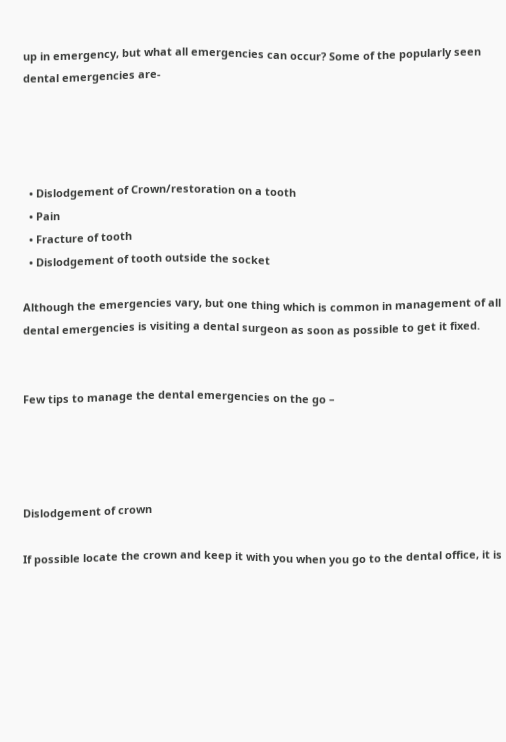up in emergency, but what all emergencies can occur? Some of the popularly seen dental emergencies are-




  • Dislodgement of Crown/restoration on a tooth
  • Pain
  • Fracture of tooth
  • Dislodgement of tooth outside the socket

Although the emergencies vary, but one thing which is common in management of all dental emergencies is visiting a dental surgeon as soon as possible to get it fixed.


Few tips to manage the dental emergencies on the go –




Dislodgement of crown

If possible locate the crown and keep it with you when you go to the dental office, it is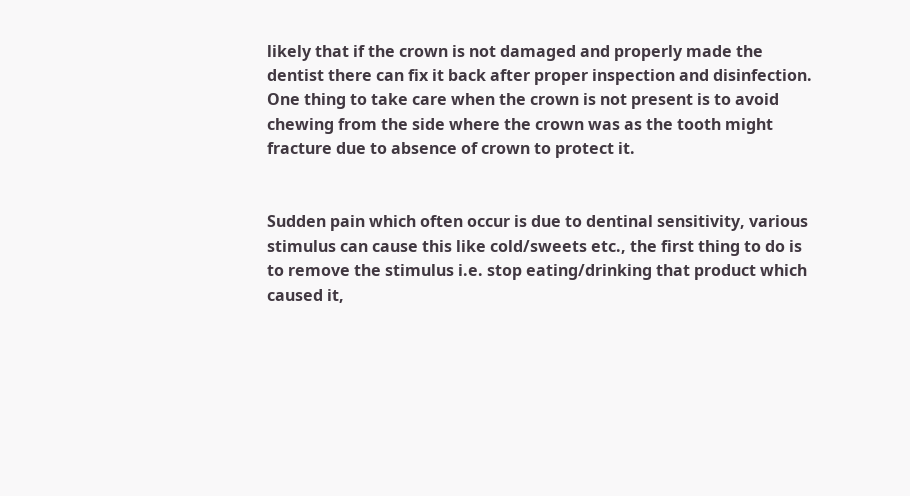likely that if the crown is not damaged and properly made the dentist there can fix it back after proper inspection and disinfection. One thing to take care when the crown is not present is to avoid chewing from the side where the crown was as the tooth might fracture due to absence of crown to protect it.


Sudden pain which often occur is due to dentinal sensitivity, various stimulus can cause this like cold/sweets etc., the first thing to do is to remove the stimulus i.e. stop eating/drinking that product which caused it,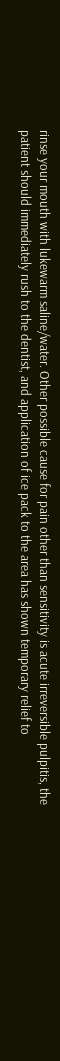rinse your mouth with lukewarm saline/water. Other possible cause for pain other than sensitivity is acute irreversible pulpitis, the patient should immediately rush to the dentist, and application of ice pack to the area has shown temporary relief to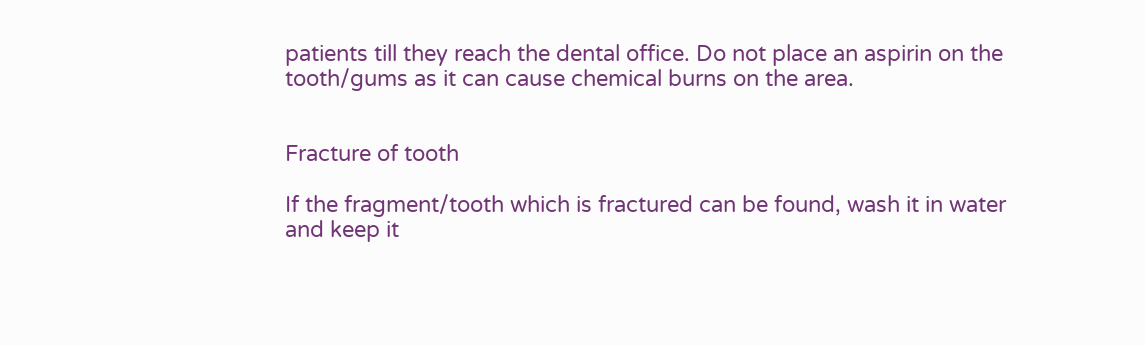patients till they reach the dental office. Do not place an aspirin on the tooth/gums as it can cause chemical burns on the area.


Fracture of tooth

If the fragment/tooth which is fractured can be found, wash it in water and keep it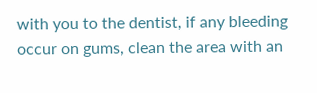with you to the dentist, if any bleeding occur on gums, clean the area with an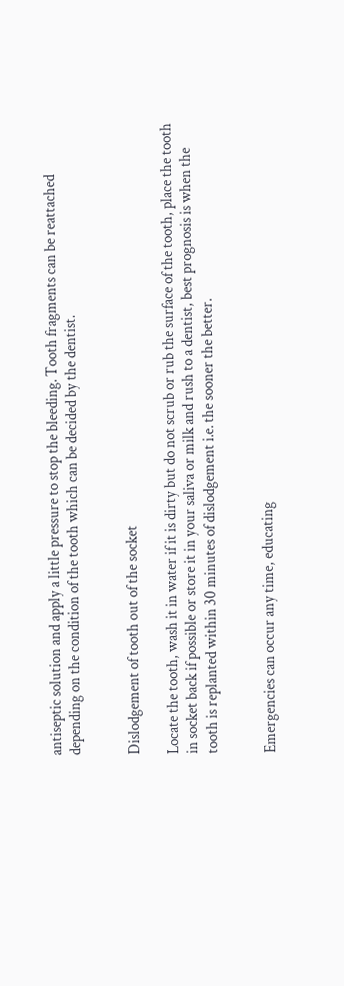antiseptic solution and apply a little pressure to stop the bleeding. Tooth fragments can be reattached depending on the condition of the tooth which can be decided by the dentist.


Dislodgement of tooth out of the socket

Locate the tooth, wash it in water if it is dirty but do not scrub or rub the surface of the tooth, place the tooth in socket back if possible or store it in your saliva or milk and rush to a dentist, best prognosis is when the tooth is replanted within 30 minutes of dislodgement i.e. the sooner the better.


Emergencies can occur any time, educating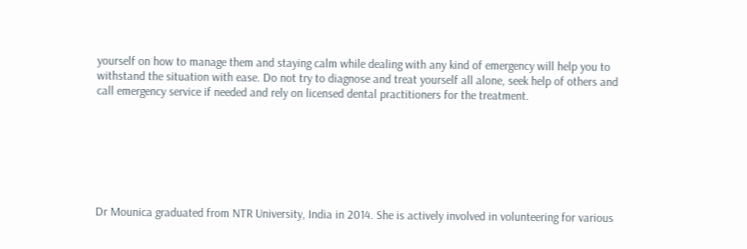yourself on how to manage them and staying calm while dealing with any kind of emergency will help you to withstand the situation with ease. Do not try to diagnose and treat yourself all alone, seek help of others and call emergency service if needed and rely on licensed dental practitioners for the treatment.







Dr Mounica graduated from NTR University, India in 2014. She is actively involved in volunteering for various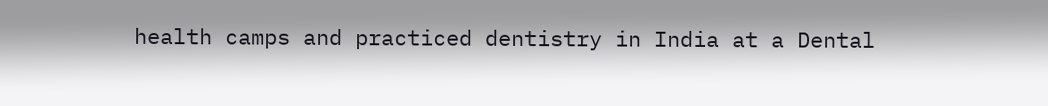health camps and practiced dentistry in India at a Dental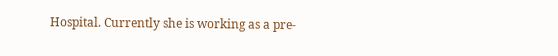Hospital. Currently she is working as a pre-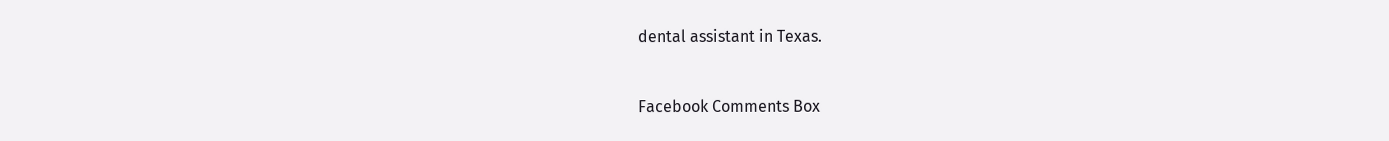dental assistant in Texas.



Facebook Comments Box